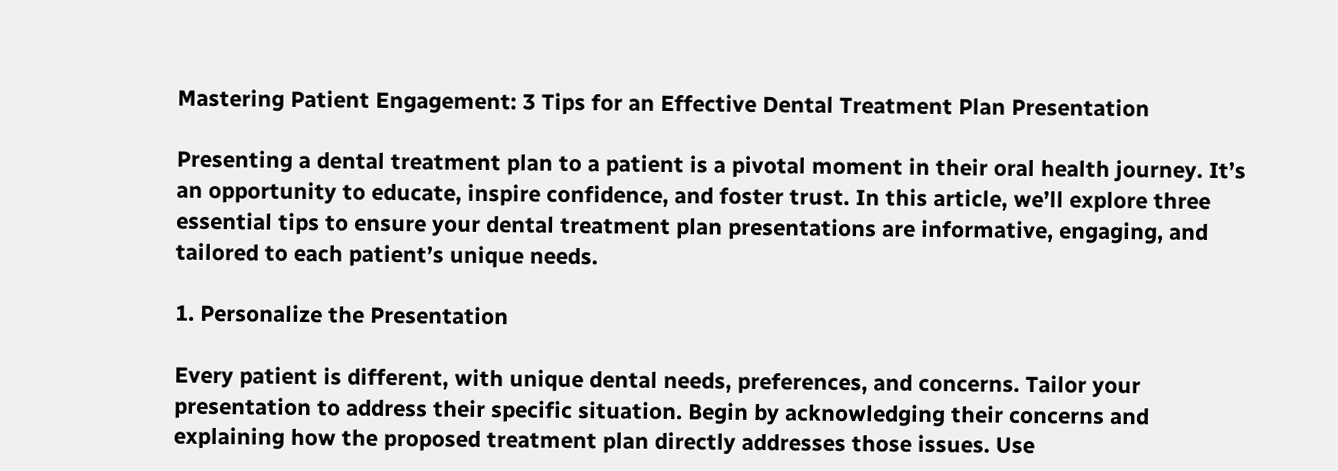Mastering Patient Engagement: 3 Tips for an Effective Dental Treatment Plan Presentation

Presenting a dental treatment plan to a patient is a pivotal moment in their oral health journey. It’s an opportunity to educate, inspire confidence, and foster trust. In this article, we’ll explore three essential tips to ensure your dental treatment plan presentations are informative, engaging, and tailored to each patient’s unique needs.

1. Personalize the Presentation

Every patient is different, with unique dental needs, preferences, and concerns. Tailor your presentation to address their specific situation. Begin by acknowledging their concerns and explaining how the proposed treatment plan directly addresses those issues. Use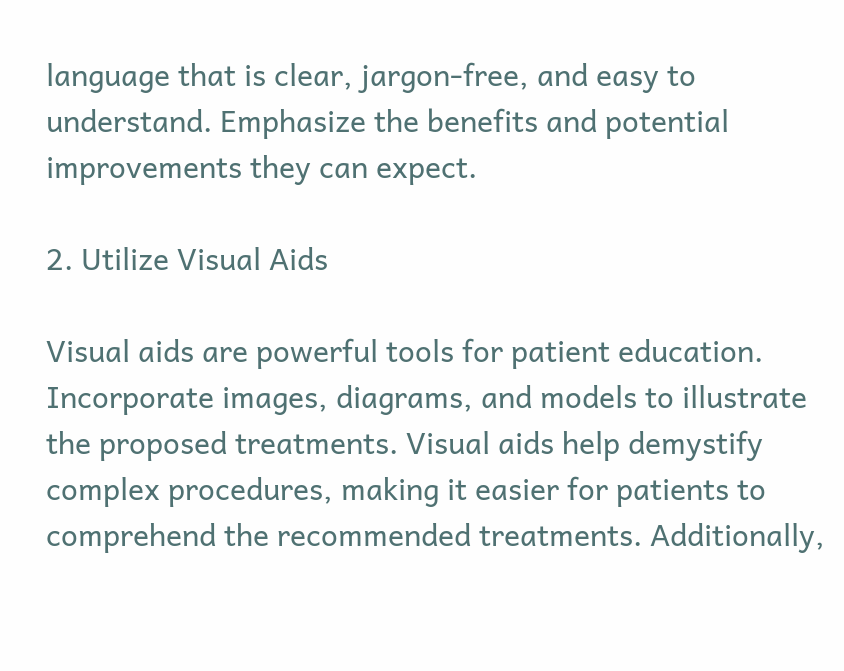language that is clear, jargon-free, and easy to understand. Emphasize the benefits and potential improvements they can expect.

2. Utilize Visual Aids

Visual aids are powerful tools for patient education. Incorporate images, diagrams, and models to illustrate the proposed treatments. Visual aids help demystify complex procedures, making it easier for patients to comprehend the recommended treatments. Additionally,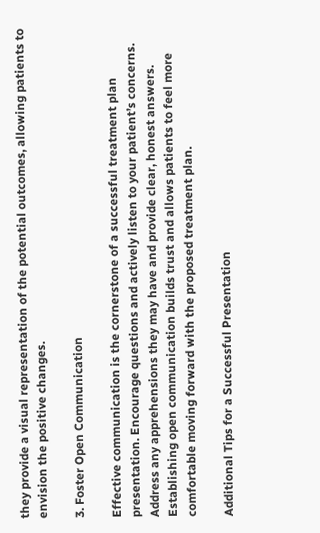they provide a visual representation of the potential outcomes, allowing patients to envision the positive changes.

3. Foster Open Communication

Effective communication is the cornerstone of a successful treatment plan presentation. Encourage questions and actively listen to your patient’s concerns. Address any apprehensions they may have and provide clear, honest answers. Establishing open communication builds trust and allows patients to feel more comfortable moving forward with the proposed treatment plan.

Additional Tips for a Successful Presentation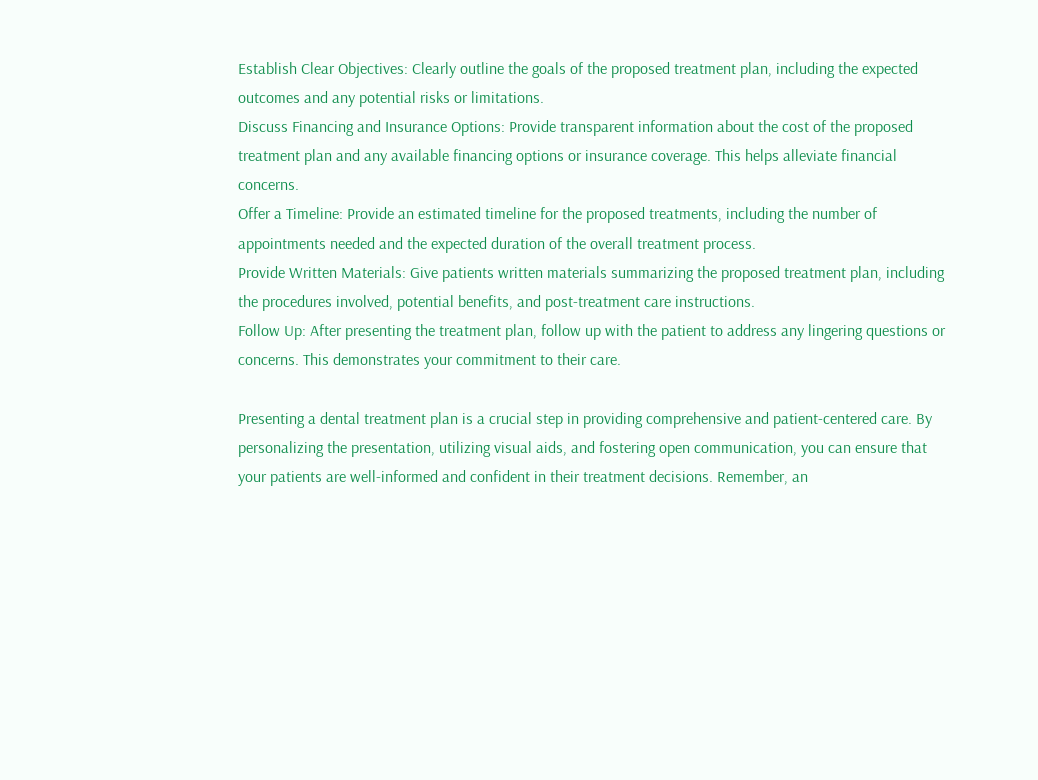Establish Clear Objectives: Clearly outline the goals of the proposed treatment plan, including the expected outcomes and any potential risks or limitations.
Discuss Financing and Insurance Options: Provide transparent information about the cost of the proposed treatment plan and any available financing options or insurance coverage. This helps alleviate financial concerns.
Offer a Timeline: Provide an estimated timeline for the proposed treatments, including the number of appointments needed and the expected duration of the overall treatment process.
Provide Written Materials: Give patients written materials summarizing the proposed treatment plan, including the procedures involved, potential benefits, and post-treatment care instructions.
Follow Up: After presenting the treatment plan, follow up with the patient to address any lingering questions or concerns. This demonstrates your commitment to their care.

Presenting a dental treatment plan is a crucial step in providing comprehensive and patient-centered care. By personalizing the presentation, utilizing visual aids, and fostering open communication, you can ensure that your patients are well-informed and confident in their treatment decisions. Remember, an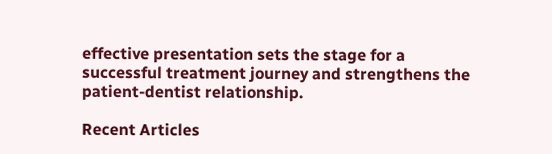effective presentation sets the stage for a successful treatment journey and strengthens the patient-dentist relationship.

Recent Articles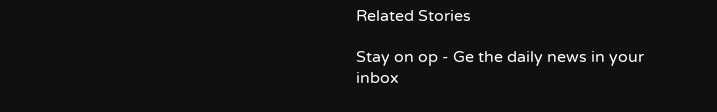Related Stories

Stay on op - Ge the daily news in your inbox